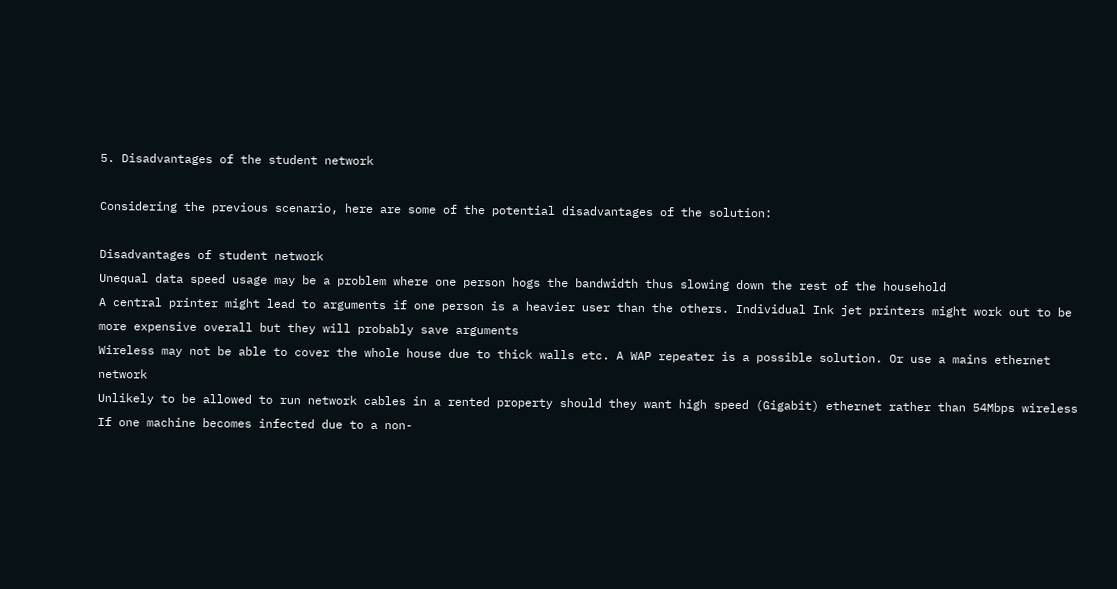5. Disadvantages of the student network

Considering the previous scenario, here are some of the potential disadvantages of the solution:

Disadvantages of student network
Unequal data speed usage may be a problem where one person hogs the bandwidth thus slowing down the rest of the household
A central printer might lead to arguments if one person is a heavier user than the others. Individual Ink jet printers might work out to be more expensive overall but they will probably save arguments
Wireless may not be able to cover the whole house due to thick walls etc. A WAP repeater is a possible solution. Or use a mains ethernet network
Unlikely to be allowed to run network cables in a rented property should they want high speed (Gigabit) ethernet rather than 54Mbps wireless
If one machine becomes infected due to a non-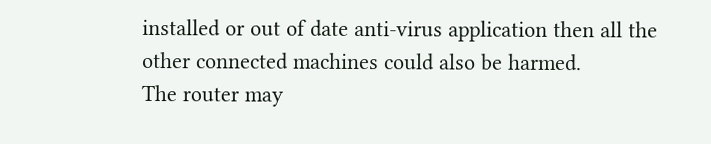installed or out of date anti-virus application then all the other connected machines could also be harmed.
The router may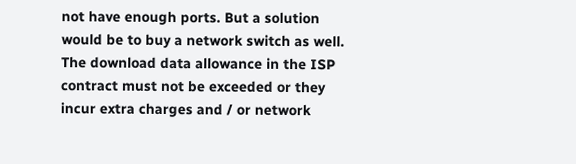not have enough ports. But a solution would be to buy a network switch as well.
The download data allowance in the ISP contract must not be exceeded or they incur extra charges and / or network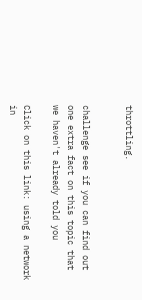throttling.


challenge see if you can find out one extra fact on this topic that we haven't already told you

Click on this link: using a network in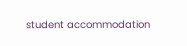student accommodation